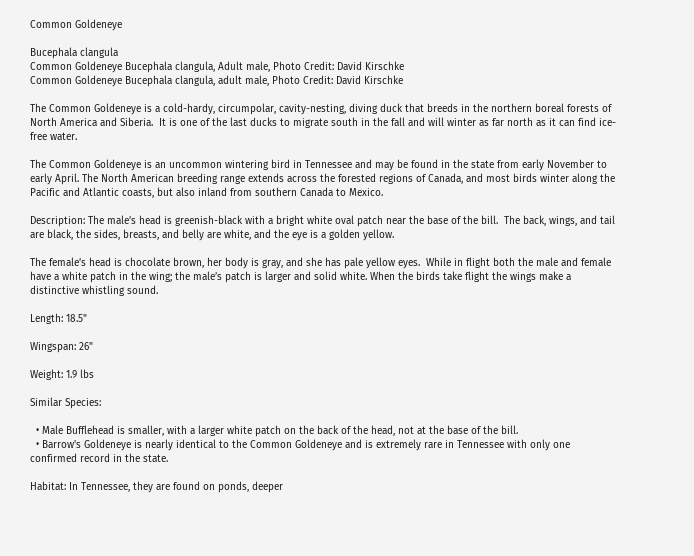Common Goldeneye

Bucephala clangula
Common Goldeneye Bucephala clangula, Adult male, Photo Credit: David Kirschke
Common Goldeneye Bucephala clangula, adult male, Photo Credit: David Kirschke

The Common Goldeneye is a cold-hardy, circumpolar, cavity-nesting, diving duck that breeds in the northern boreal forests of North America and Siberia.  It is one of the last ducks to migrate south in the fall and will winter as far north as it can find ice-free water.

The Common Goldeneye is an uncommon wintering bird in Tennessee and may be found in the state from early November to early April. The North American breeding range extends across the forested regions of Canada, and most birds winter along the Pacific and Atlantic coasts, but also inland from southern Canada to Mexico.

Description: The male’s head is greenish-black with a bright white oval patch near the base of the bill.  The back, wings, and tail are black, the sides, breasts, and belly are white, and the eye is a golden yellow.

The female’s head is chocolate brown, her body is gray, and she has pale yellow eyes.  While in flight both the male and female have a white patch in the wing; the male’s patch is larger and solid white. When the birds take flight the wings make a distinctive whistling sound.

Length: 18.5"

Wingspan: 26"

Weight: 1.9 lbs

Similar Species:

  • Male Bufflehead is smaller, with a larger white patch on the back of the head, not at the base of the bill.
  • Barrow's Goldeneye is nearly identical to the Common Goldeneye and is extremely rare in Tennessee with only one confirmed record in the state.

Habitat: In Tennessee, they are found on ponds, deeper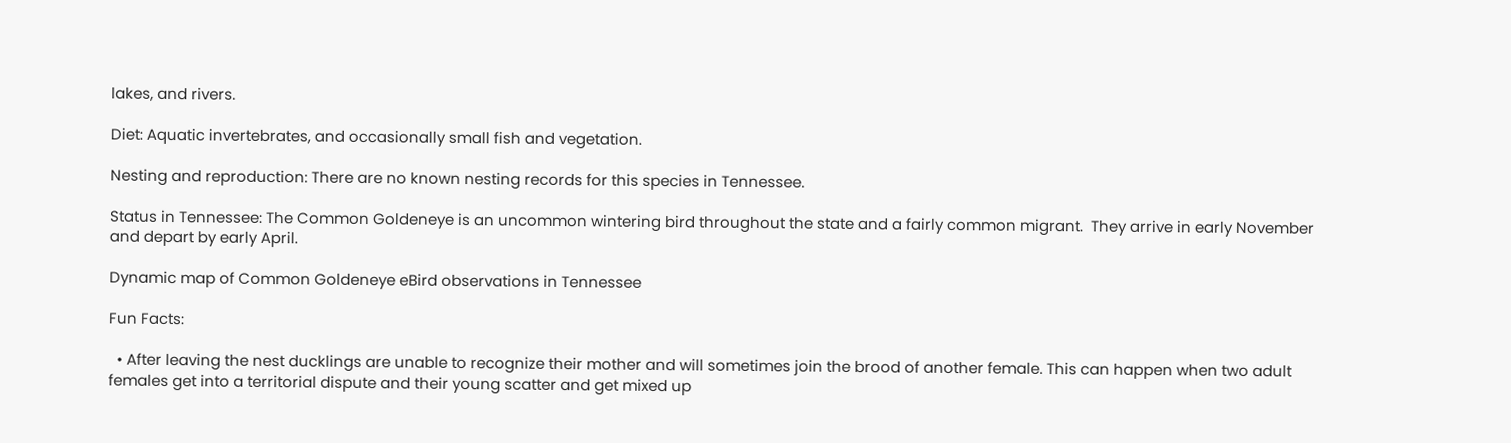lakes, and rivers.

Diet: Aquatic invertebrates, and occasionally small fish and vegetation.

Nesting and reproduction: There are no known nesting records for this species in Tennessee.

Status in Tennessee: The Common Goldeneye is an uncommon wintering bird throughout the state and a fairly common migrant.  They arrive in early November and depart by early April.

Dynamic map of Common Goldeneye eBird observations in Tennessee

Fun Facts:

  • After leaving the nest ducklings are unable to recognize their mother and will sometimes join the brood of another female. This can happen when two adult females get into a territorial dispute and their young scatter and get mixed up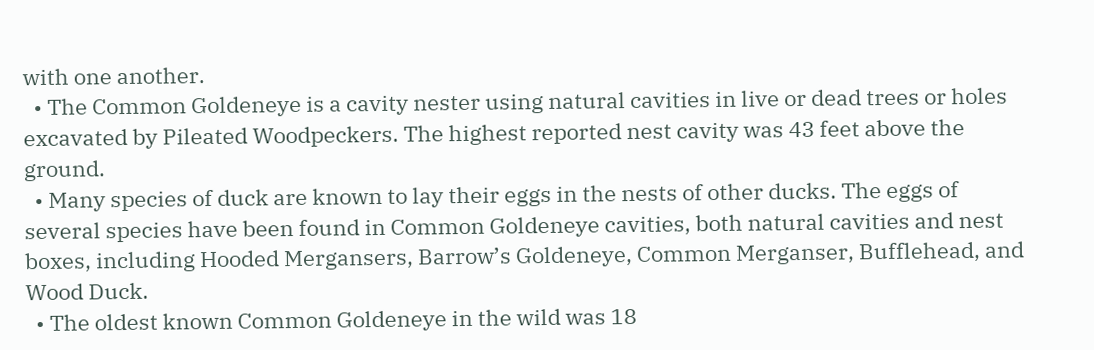with one another.
  • The Common Goldeneye is a cavity nester using natural cavities in live or dead trees or holes excavated by Pileated Woodpeckers. The highest reported nest cavity was 43 feet above the ground.
  • Many species of duck are known to lay their eggs in the nests of other ducks. The eggs of several species have been found in Common Goldeneye cavities, both natural cavities and nest boxes, including Hooded Mergansers, Barrow’s Goldeneye, Common Merganser, Bufflehead, and Wood Duck.
  • The oldest known Common Goldeneye in the wild was 18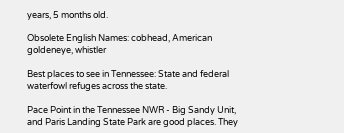years, 5 months old.

Obsolete English Names: cobhead, American goldeneye, whistler

Best places to see in Tennessee: State and federal waterfowl refuges across the state.

Pace Point in the Tennessee NWR - Big Sandy Unit, and Paris Landing State Park are good places. They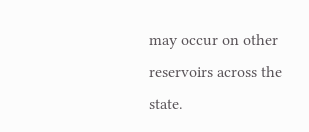may occur on other reservoirs across the state.